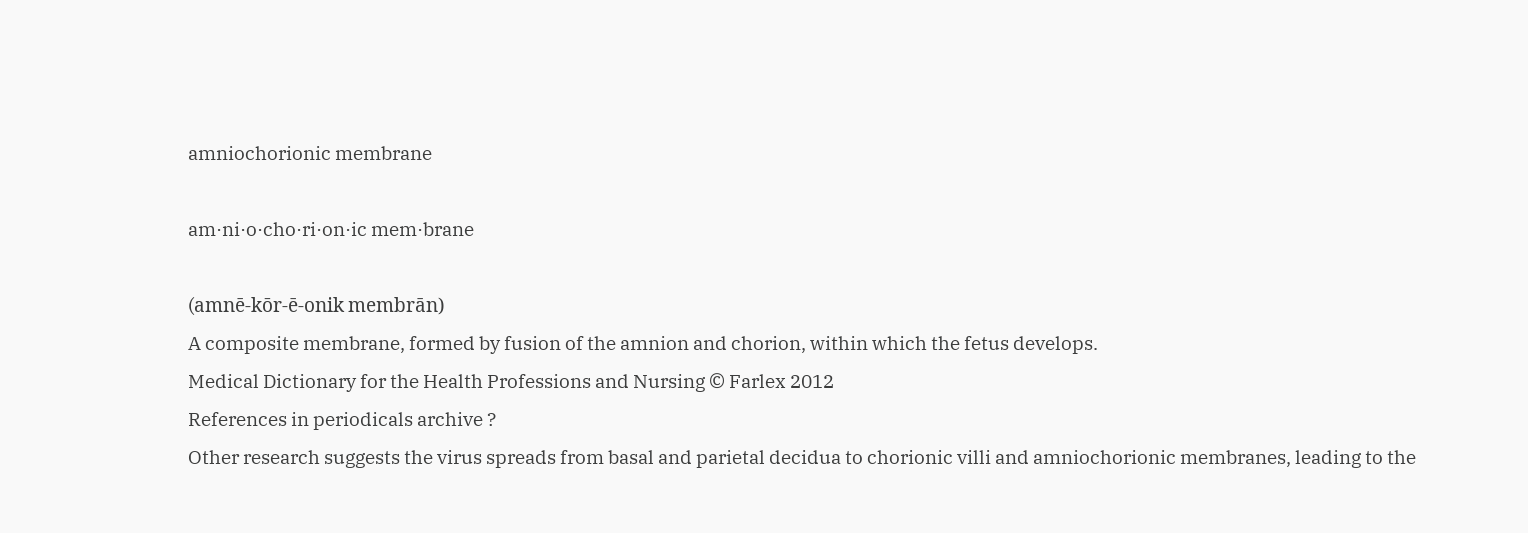amniochorionic membrane

am·ni·o·cho·ri·on·ic mem·brane

(amnē-kōr-ē-onik membrān)
A composite membrane, formed by fusion of the amnion and chorion, within which the fetus develops.
Medical Dictionary for the Health Professions and Nursing © Farlex 2012
References in periodicals archive ?
Other research suggests the virus spreads from basal and parietal decidua to chorionic villi and amniochorionic membranes, leading to the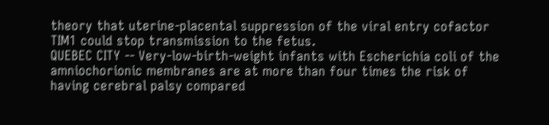theory that uterine-placental suppression of the viral entry cofactor TIM1 could stop transmission to the fetus.
QUEBEC CITY -- Very-low-birth-weight infants with Escherichia coli of the amniochorionic membranes are at more than four times the risk of having cerebral palsy compared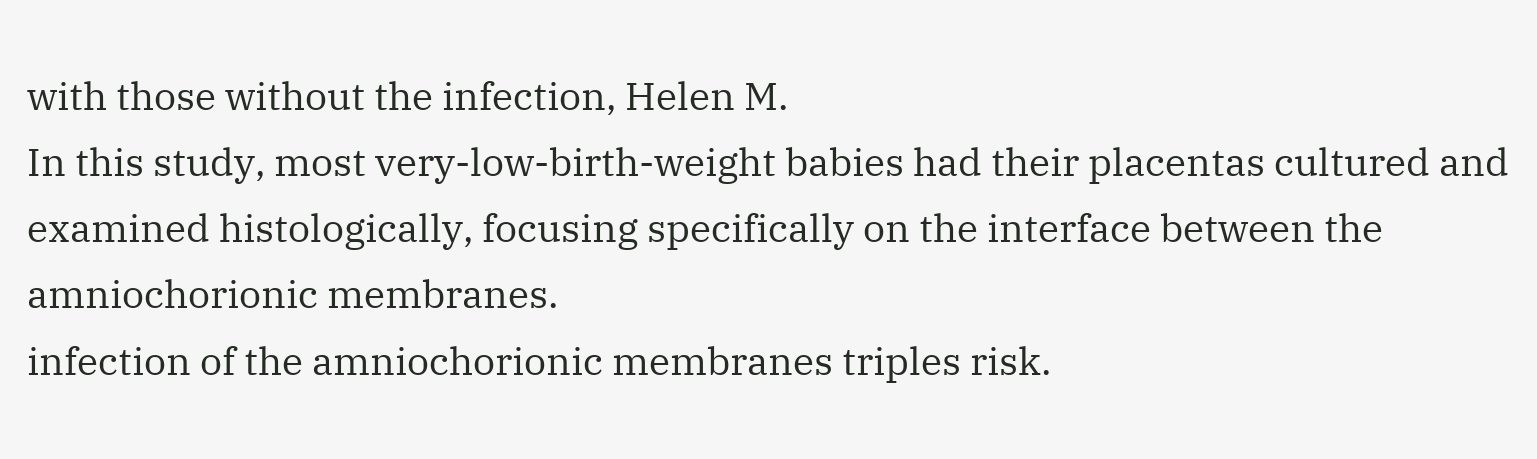with those without the infection, Helen M.
In this study, most very-low-birth-weight babies had their placentas cultured and examined histologically, focusing specifically on the interface between the amniochorionic membranes.
infection of the amniochorionic membranes triples risk.